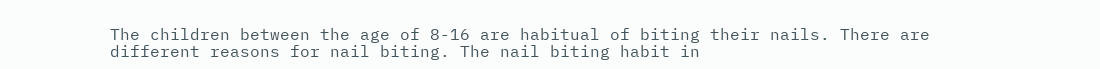The children between the age of 8-16 are habitual of biting their nails. There are different reasons for nail biting. The nail biting habit in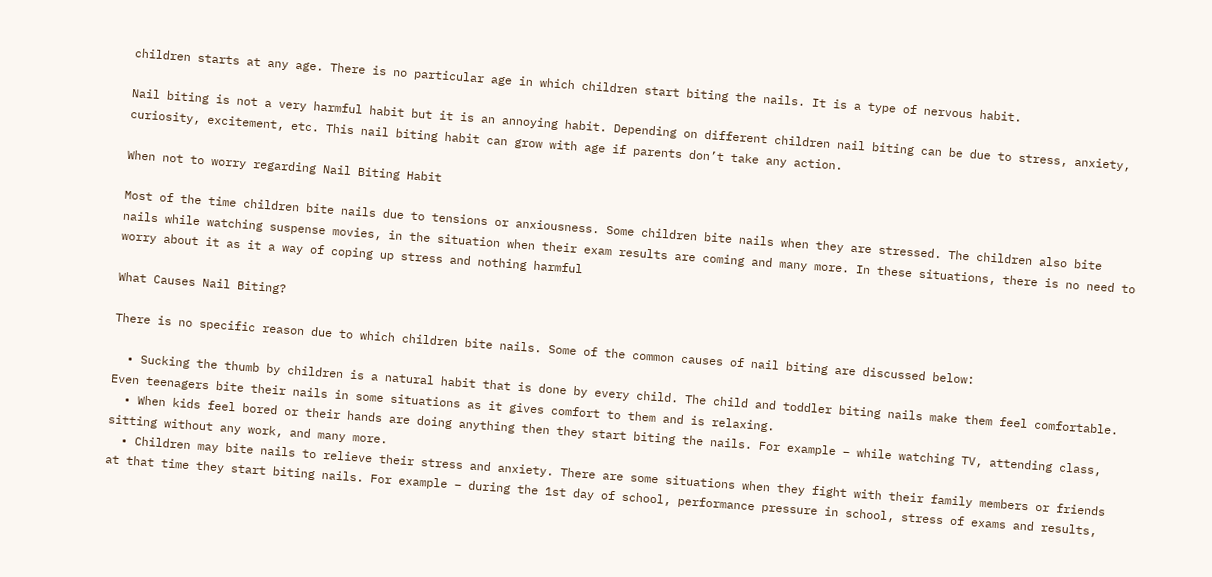children starts at any age. There is no particular age in which children start biting the nails. It is a type of nervous habit.

Nail biting is not a very harmful habit but it is an annoying habit. Depending on different children nail biting can be due to stress, anxiety, curiosity, excitement, etc. This nail biting habit can grow with age if parents don’t take any action.

When not to worry regarding Nail Biting Habit

Most of the time children bite nails due to tensions or anxiousness. Some children bite nails when they are stressed. The children also bite nails while watching suspense movies, in the situation when their exam results are coming and many more. In these situations, there is no need to worry about it as it a way of coping up stress and nothing harmful

What Causes Nail Biting?

There is no specific reason due to which children bite nails. Some of the common causes of nail biting are discussed below:

  • Sucking the thumb by children is a natural habit that is done by every child. The child and toddler biting nails make them feel comfortable. Even teenagers bite their nails in some situations as it gives comfort to them and is relaxing.
  • When kids feel bored or their hands are doing anything then they start biting the nails. For example – while watching TV, attending class, sitting without any work, and many more.
  • Children may bite nails to relieve their stress and anxiety. There are some situations when they fight with their family members or friends at that time they start biting nails. For example – during the 1st day of school, performance pressure in school, stress of exams and results,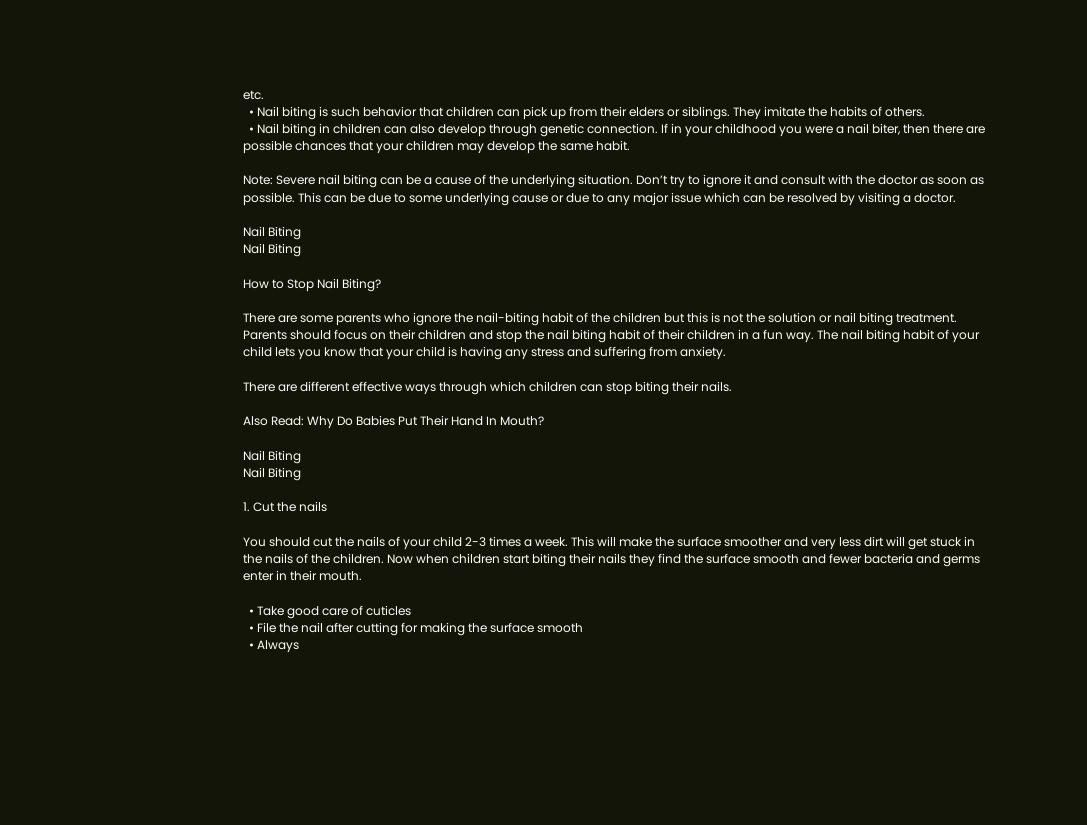etc.
  • Nail biting is such behavior that children can pick up from their elders or siblings. They imitate the habits of others.
  • Nail biting in children can also develop through genetic connection. If in your childhood you were a nail biter, then there are possible chances that your children may develop the same habit.

Note: Severe nail biting can be a cause of the underlying situation. Don’t try to ignore it and consult with the doctor as soon as possible. This can be due to some underlying cause or due to any major issue which can be resolved by visiting a doctor.

Nail Biting
Nail Biting

How to Stop Nail Biting?

There are some parents who ignore the nail-biting habit of the children but this is not the solution or nail biting treatment. Parents should focus on their children and stop the nail biting habit of their children in a fun way. The nail biting habit of your child lets you know that your child is having any stress and suffering from anxiety.

There are different effective ways through which children can stop biting their nails.

Also Read: Why Do Babies Put Their Hand In Mouth?

Nail Biting
Nail Biting

1. Cut the nails

You should cut the nails of your child 2-3 times a week. This will make the surface smoother and very less dirt will get stuck in the nails of the children. Now when children start biting their nails they find the surface smooth and fewer bacteria and germs enter in their mouth.

  • Take good care of cuticles
  • File the nail after cutting for making the surface smooth
  • Always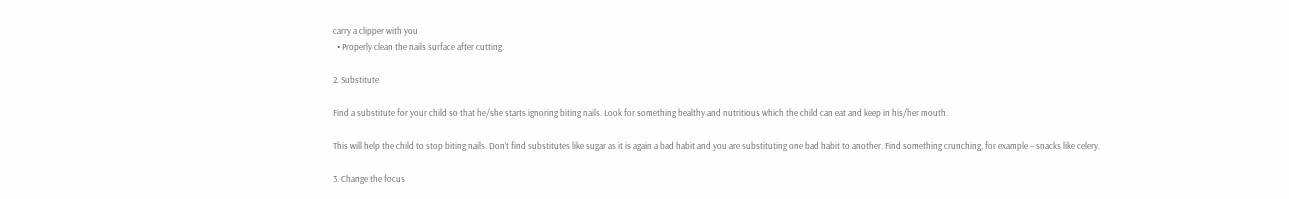carry a clipper with you
  • Properly clean the nails surface after cutting.

2. Substitute

Find a substitute for your child so that he/she starts ignoring biting nails. Look for something healthy and nutritious which the child can eat and keep in his/her mouth.

This will help the child to stop biting nails. Don’t find substitutes like sugar as it is again a bad habit and you are substituting one bad habit to another. Find something crunching, for example – snacks like celery.

3. Change the focus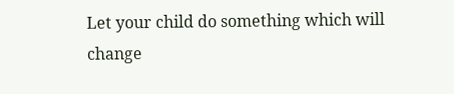Let your child do something which will change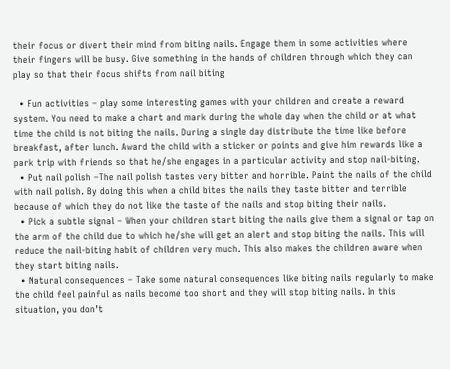their focus or divert their mind from biting nails. Engage them in some activities where their fingers will be busy. Give something in the hands of children through which they can play so that their focus shifts from nail biting

  • Fun activities – play some interesting games with your children and create a reward system. You need to make a chart and mark during the whole day when the child or at what time the child is not biting the nails. During a single day distribute the time like before breakfast, after lunch. Award the child with a sticker or points and give him rewards like a park trip with friends so that he/she engages in a particular activity and stop nail-biting.
  • Put nail polish –The nail polish tastes very bitter and horrible. Paint the nails of the child with nail polish. By doing this when a child bites the nails they taste bitter and terrible because of which they do not like the taste of the nails and stop biting their nails.
  • Pick a subtle signal – When your children start biting the nails give them a signal or tap on the arm of the child due to which he/she will get an alert and stop biting the nails. This will reduce the nail-biting habit of children very much. This also makes the children aware when they start biting nails.
  • Natural consequences – Take some natural consequences like biting nails regularly to make the child feel painful as nails become too short and they will stop biting nails. In this situation, you don’t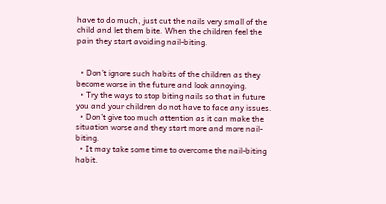have to do much, just cut the nails very small of the child and let them bite. When the children feel the pain they start avoiding nail-biting.


  • Don’t ignore such habits of the children as they become worse in the future and look annoying.
  • Try the ways to stop biting nails so that in future you and your children do not have to face any issues.
  • Don’t give too much attention as it can make the situation worse and they start more and more nail-biting.
  • It may take some time to overcome the nail-biting habit.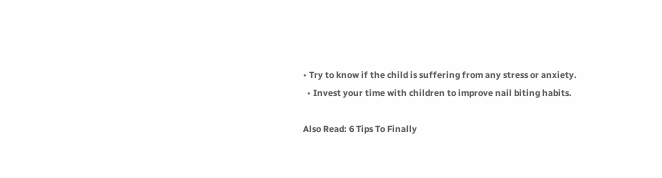• Try to know if the child is suffering from any stress or anxiety.
  • Invest your time with children to improve nail biting habits.

Also Read: 6 Tips To Finally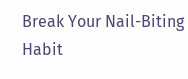Break Your Nail-Biting Habit